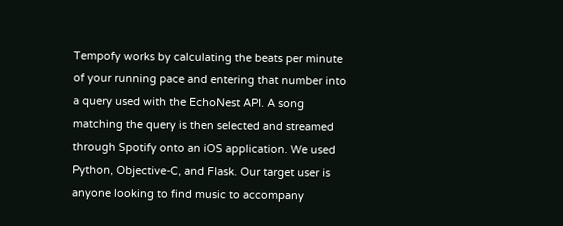Tempofy works by calculating the beats per minute of your running pace and entering that number into a query used with the EchoNest API. A song matching the query is then selected and streamed through Spotify onto an iOS application. We used Python, Objective-C, and Flask. Our target user is anyone looking to find music to accompany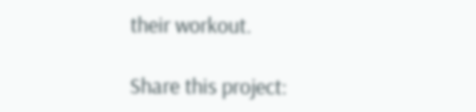their workout.

Share this project: